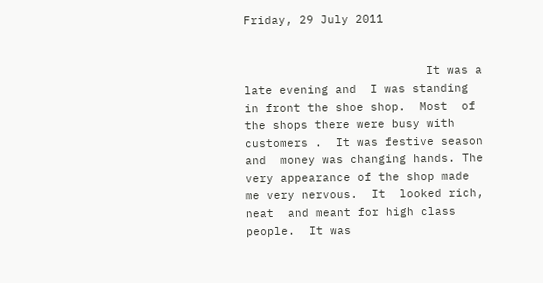Friday, 29 July 2011


                          It was a late evening and  I was standing in front the shoe shop.  Most  of the shops there were busy with customers .  It was festive season and  money was changing hands. The very appearance of the shop made me very nervous.  It  looked rich, neat  and meant for high class people.  It was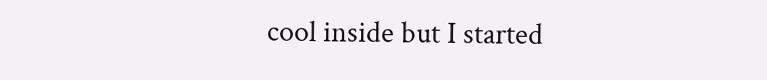cool inside but I started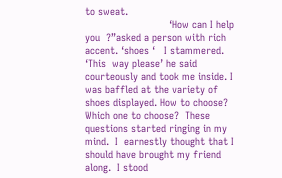to sweat.
                            ‘How can I help you  ?”asked a person with rich accent. ‘shoes ‘   I stammered. ‘This  way please’ he said courteously and took me inside. I was baffled at the variety of shoes displayed. How to choose?  Which one to choose?  These questions started ringing in my mind.  I  earnestly thought that I should have brought my friend along.  I stood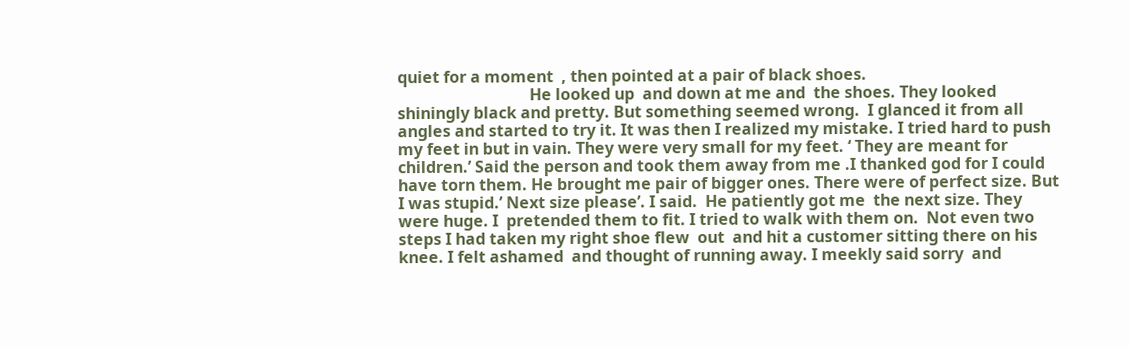quiet for a moment  , then pointed at a pair of black shoes.
                                 He looked up  and down at me and  the shoes. They looked shiningly black and pretty. But something seemed wrong.  I glanced it from all angles and started to try it. It was then I realized my mistake. I tried hard to push my feet in but in vain. They were very small for my feet. ‘ They are meant for children.’ Said the person and took them away from me .I thanked god for I could have torn them. He brought me pair of bigger ones. There were of perfect size. But I was stupid.’ Next size please’. I said.  He patiently got me  the next size. They  were huge. I  pretended them to fit. I tried to walk with them on.  Not even two steps I had taken my right shoe flew  out  and hit a customer sitting there on his knee. I felt ashamed  and thought of running away. I meekly said sorry  and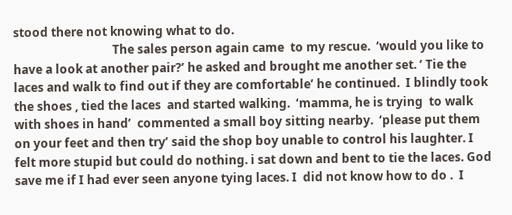stood there not knowing what to do.
                                 The sales person again came  to my rescue.  ‘would you like to have a look at another pair?’ he asked and brought me another set. ‘ Tie the laces and walk to find out if they are comfortable’ he continued.  I blindly took the shoes , tied the laces  and started walking.  ‘mamma, he is trying  to walk with shoes in hand’  commented a small boy sitting nearby.  ‘please put them on your feet and then try’ said the shop boy unable to control his laughter. I felt more stupid but could do nothing. i sat down and bent to tie the laces. God save me if I had ever seen anyone tying laces. I  did not know how to do .  I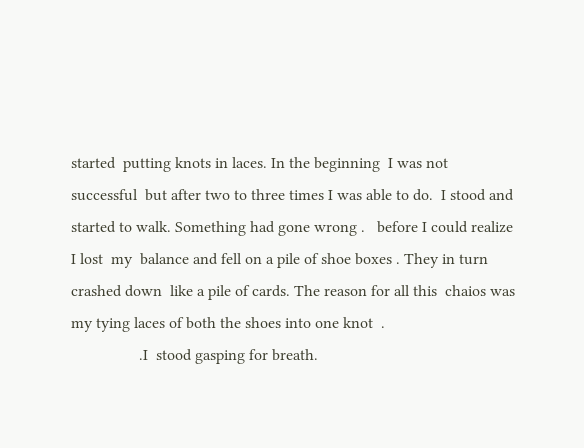started  putting knots in laces. In the beginning  I was not successful  but after two to three times I was able to do.  I stood and started to walk. Something had gone wrong .   before I could realize I lost  my  balance and fell on a pile of shoe boxes . They in turn crashed down  like a pile of cards. The reason for all this  chaios was my tying laces of both the shoes into one knot  .
                 .I  stood gasping for breath.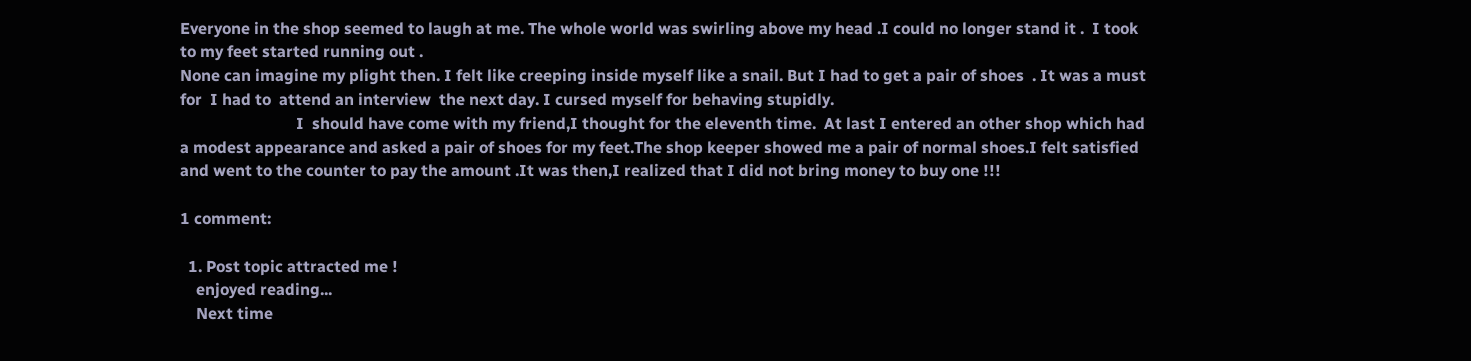Everyone in the shop seemed to laugh at me. The whole world was swirling above my head .I could no longer stand it .  I took to my feet started running out .
None can imagine my plight then. I felt like creeping inside myself like a snail. But I had to get a pair of shoes  . It was a must for  I had to  attend an interview  the next day. I cursed myself for behaving stupidly.
                             I  should have come with my friend,I thought for the eleventh time.  At last I entered an other shop which had a modest appearance and asked a pair of shoes for my feet.The shop keeper showed me a pair of normal shoes.I felt satisfied and went to the counter to pay the amount .It was then,I realized that I did not bring money to buy one !!!

1 comment:

  1. Post topic attracted me !
    enjoyed reading...
    Next time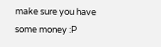make sure you have some money :P